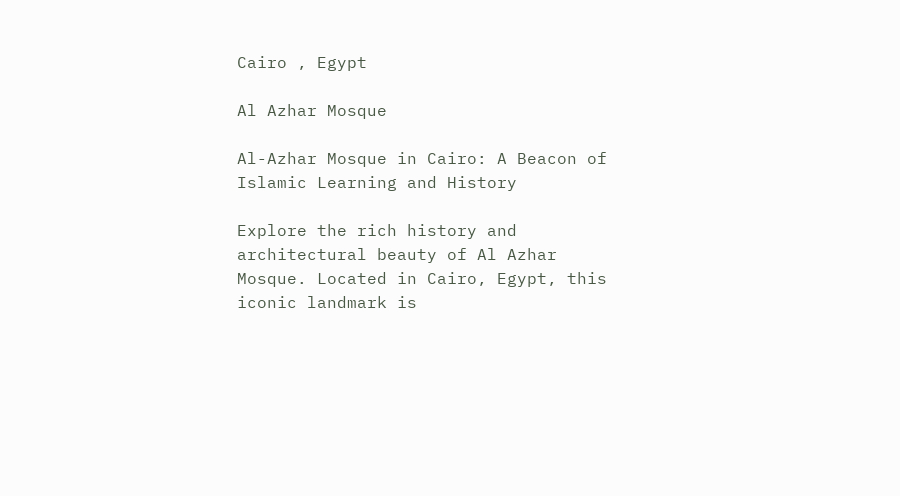Cairo , Egypt

Al Azhar Mosque

Al-Azhar Mosque in Cairo: A Beacon of Islamic Learning and History

Explore the rich history and architectural beauty of Al Azhar Mosque. Located in Cairo, Egypt, this iconic landmark is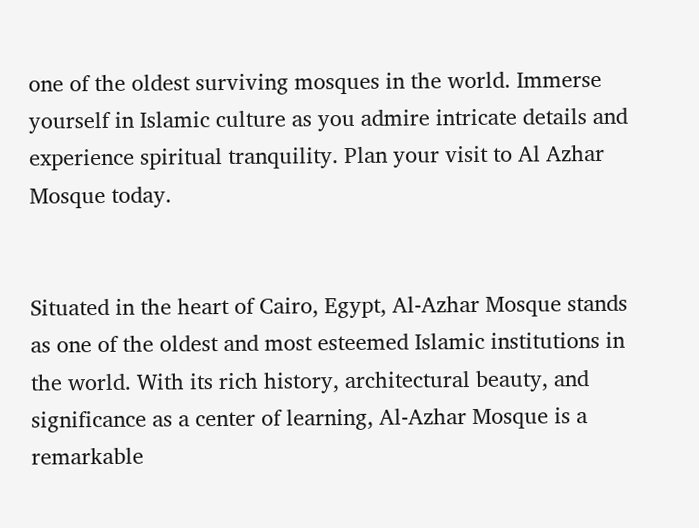one of the oldest surviving mosques in the world. Immerse yourself in Islamic culture as you admire intricate details and experience spiritual tranquility. Plan your visit to Al Azhar Mosque today.


Situated in the heart of Cairo, Egypt, Al-Azhar Mosque stands as one of the oldest and most esteemed Islamic institutions in the world. With its rich history, architectural beauty, and significance as a center of learning, Al-Azhar Mosque is a remarkable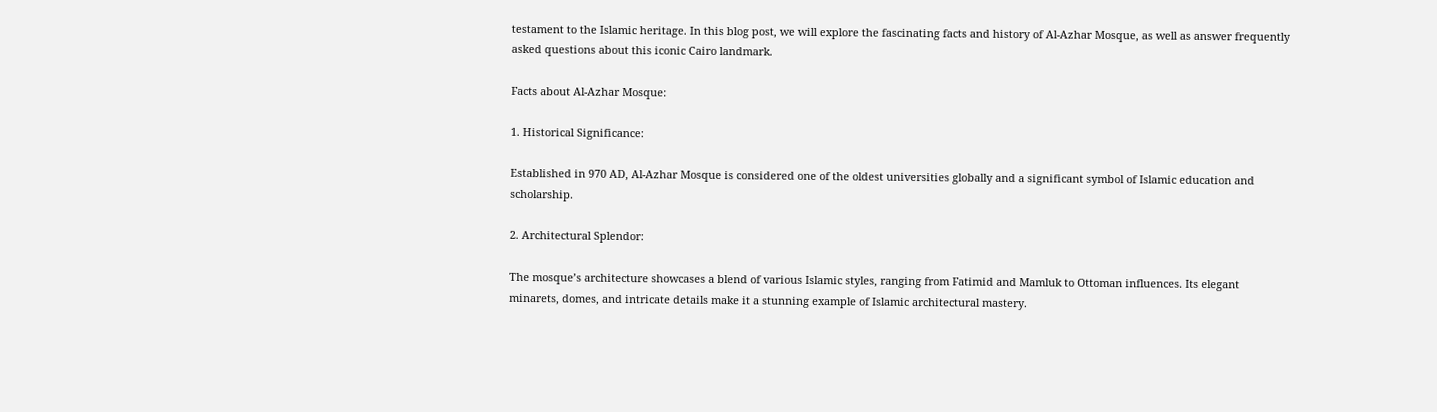testament to the Islamic heritage. In this blog post, we will explore the fascinating facts and history of Al-Azhar Mosque, as well as answer frequently asked questions about this iconic Cairo landmark.

Facts about Al-Azhar Mosque:

1. Historical Significance:

Established in 970 AD, Al-Azhar Mosque is considered one of the oldest universities globally and a significant symbol of Islamic education and scholarship.

2. Architectural Splendor:

The mosque’s architecture showcases a blend of various Islamic styles, ranging from Fatimid and Mamluk to Ottoman influences. Its elegant minarets, domes, and intricate details make it a stunning example of Islamic architectural mastery.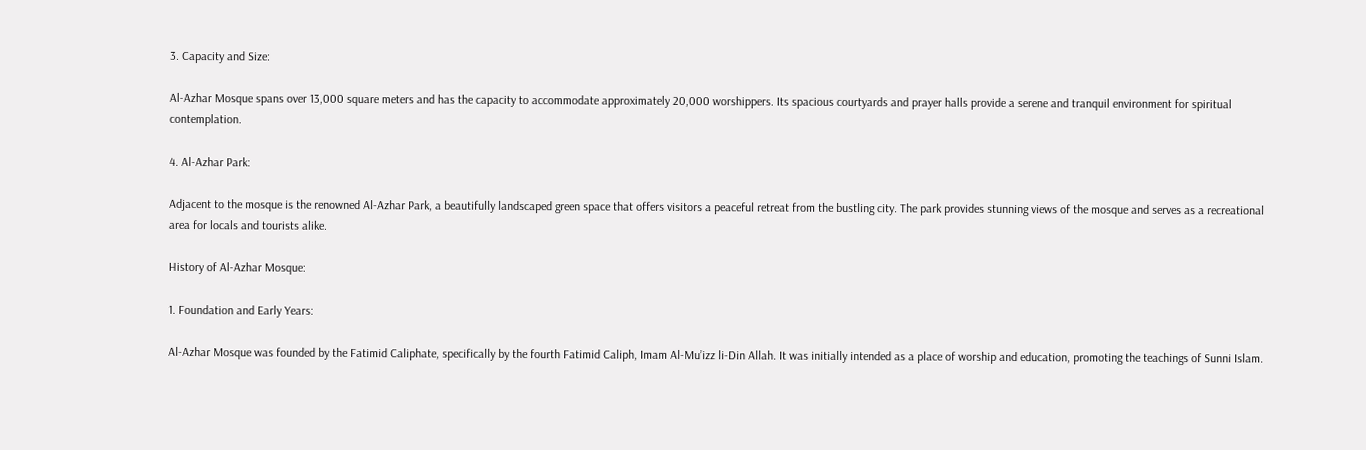3. Capacity and Size:

Al-Azhar Mosque spans over 13,000 square meters and has the capacity to accommodate approximately 20,000 worshippers. Its spacious courtyards and prayer halls provide a serene and tranquil environment for spiritual contemplation.

4. Al-Azhar Park:

Adjacent to the mosque is the renowned Al-Azhar Park, a beautifully landscaped green space that offers visitors a peaceful retreat from the bustling city. The park provides stunning views of the mosque and serves as a recreational area for locals and tourists alike.

History of Al-Azhar Mosque:

1. Foundation and Early Years:

Al-Azhar Mosque was founded by the Fatimid Caliphate, specifically by the fourth Fatimid Caliph, Imam Al-Mu’izz li-Din Allah. It was initially intended as a place of worship and education, promoting the teachings of Sunni Islam.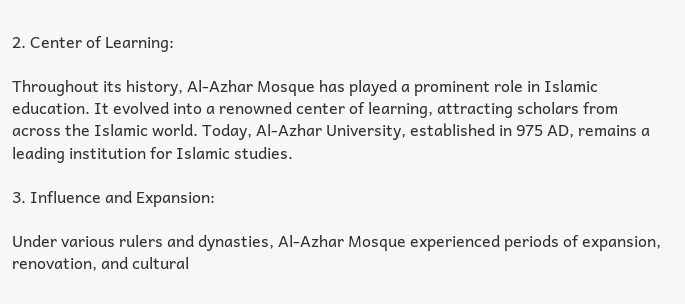2. Center of Learning:

Throughout its history, Al-Azhar Mosque has played a prominent role in Islamic education. It evolved into a renowned center of learning, attracting scholars from across the Islamic world. Today, Al-Azhar University, established in 975 AD, remains a leading institution for Islamic studies.

3. Influence and Expansion:

Under various rulers and dynasties, Al-Azhar Mosque experienced periods of expansion, renovation, and cultural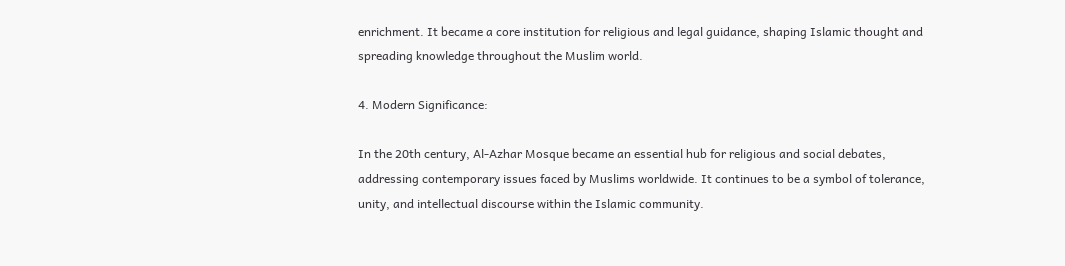enrichment. It became a core institution for religious and legal guidance, shaping Islamic thought and spreading knowledge throughout the Muslim world.

4. Modern Significance:

In the 20th century, Al-Azhar Mosque became an essential hub for religious and social debates, addressing contemporary issues faced by Muslims worldwide. It continues to be a symbol of tolerance, unity, and intellectual discourse within the Islamic community.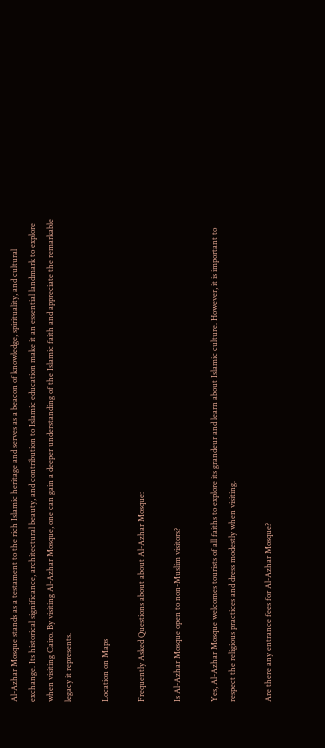Al-Azhar Mosque stands as a testament to the rich Islamic heritage and serves as a beacon of knowledge, spirituality, and cultural exchange. Its historical significance, architectural beauty, and contribution to Islamic education make it an essential landmark to explore when visiting Cairo. By visiting Al-Azhar Mosque, one can gain a deeper understanding of the Islamic faith and appreciate the remarkable legacy it represents.

Location on Maps

Frequently Asked Questions about about Al-Azhar Mosque:

Is Al-Azhar Mosque open to non-Muslim visitors?

Yes, Al-Azhar Mosque welcomes tourists of all faiths to explore its grandeur and learn about Islamic culture. However, it is important to respect the religious practices and dress modestly when visiting.

Are there any entrance fees for Al-Azhar Mosque?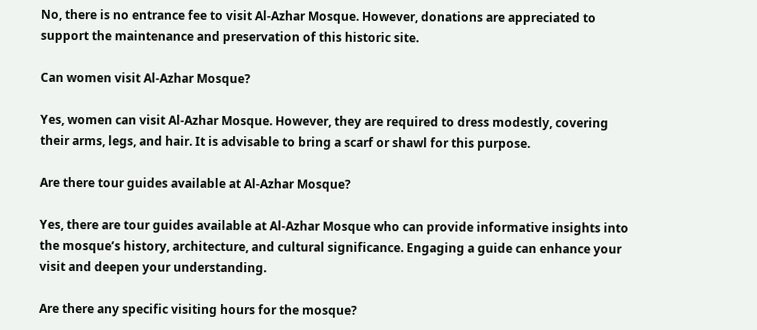No, there is no entrance fee to visit Al-Azhar Mosque. However, donations are appreciated to support the maintenance and preservation of this historic site.

Can women visit Al-Azhar Mosque?

Yes, women can visit Al-Azhar Mosque. However, they are required to dress modestly, covering their arms, legs, and hair. It is advisable to bring a scarf or shawl for this purpose.

Are there tour guides available at Al-Azhar Mosque?

Yes, there are tour guides available at Al-Azhar Mosque who can provide informative insights into the mosque’s history, architecture, and cultural significance. Engaging a guide can enhance your visit and deepen your understanding.

Are there any specific visiting hours for the mosque?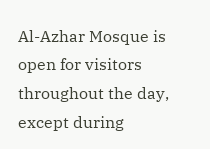Al-Azhar Mosque is open for visitors throughout the day, except during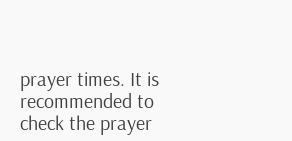prayer times. It is recommended to check the prayer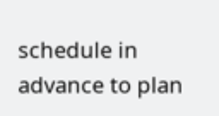schedule in advance to plan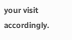your visit accordingly.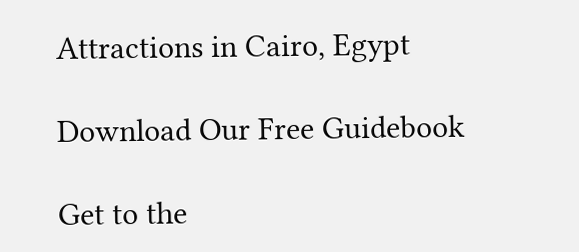Attractions in Cairo, Egypt

Download Our Free Guidebook

Get to the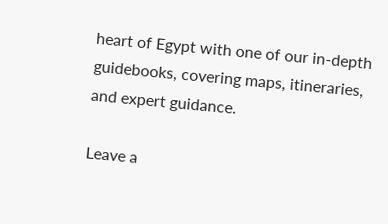heart of Egypt with one of our in-depth guidebooks, covering maps, itineraries, and expert guidance.

Leave a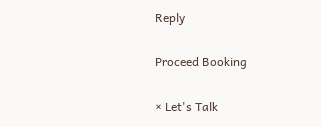Reply

Proceed Booking

× Let's Talk